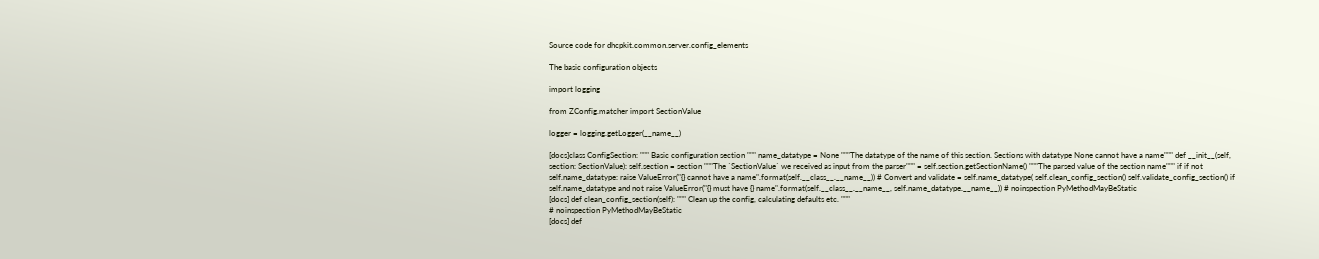Source code for dhcpkit.common.server.config_elements

The basic configuration objects

import logging

from ZConfig.matcher import SectionValue

logger = logging.getLogger(__name__)

[docs]class ConfigSection: """ Basic configuration section """ name_datatype = None """The datatype of the name of this section. Sections with datatype None cannot have a name""" def __init__(self, section: SectionValue): self.section = section """The `SectionValue` we received as input from the parser""" = self.section.getSectionName() """The parsed value of the section name""" if if not self.name_datatype: raise ValueError("{} cannot have a name".format(self.__class__.__name__)) # Convert and validate = self.name_datatype( self.clean_config_section() self.validate_config_section() if self.name_datatype and not raise ValueError("{} must have {} name".format(self.__class__.__name__, self.name_datatype.__name__)) # noinspection PyMethodMayBeStatic
[docs] def clean_config_section(self): """ Clean up the config, calculating defaults etc. """
# noinspection PyMethodMayBeStatic
[docs] def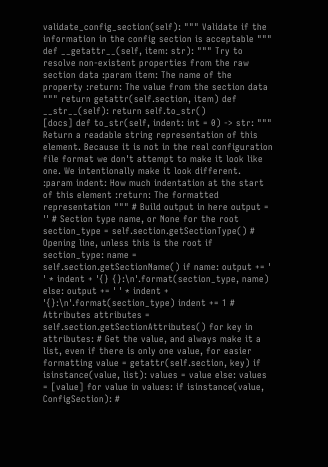validate_config_section(self): """ Validate if the information in the config section is acceptable """
def __getattr__(self, item: str): """ Try to resolve non-existent properties from the raw section data :param item: The name of the property :return: The value from the section data """ return getattr(self.section, item) def __str__(self): return self.to_str()
[docs] def to_str(self, indent: int = 0) -> str: """ Return a readable string representation of this element. Because it is not in the real configuration file format we don't attempt to make it look like one. We intentionally make it look different. :param indent: How much indentation at the start of this element :return: The formatted representation """ # Build output in here output = '' # Section type name, or None for the root section_type = self.section.getSectionType() # Opening line, unless this is the root if section_type: name = self.section.getSectionName() if name: output += ' ' * indent + '{} {}:\n'.format(section_type, name) else: output += ' ' * indent + '{}:\n'.format(section_type) indent += 1 # Attributes attributes = self.section.getSectionAttributes() for key in attributes: # Get the value, and always make it a list, even if there is only one value, for easier formatting value = getattr(self.section, key) if isinstance(value, list): values = value else: values = [value] for value in values: if isinstance(value, ConfigSection): #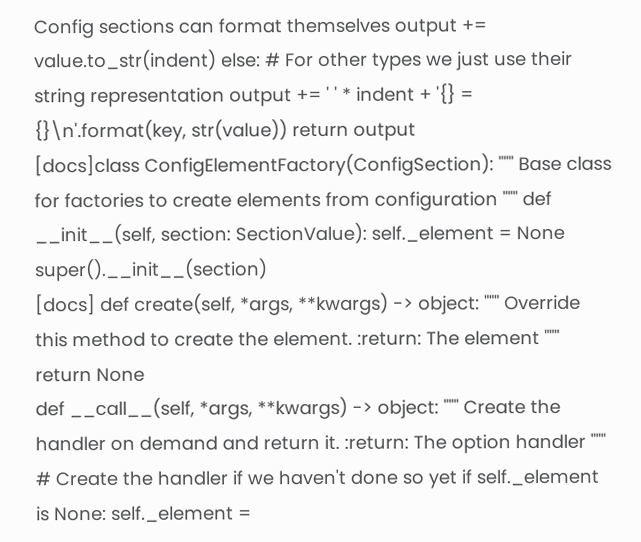Config sections can format themselves output += value.to_str(indent) else: # For other types we just use their string representation output += ' ' * indent + '{} = {}\n'.format(key, str(value)) return output
[docs]class ConfigElementFactory(ConfigSection): """ Base class for factories to create elements from configuration """ def __init__(self, section: SectionValue): self._element = None super().__init__(section)
[docs] def create(self, *args, **kwargs) -> object: """ Override this method to create the element. :return: The element """ return None
def __call__(self, *args, **kwargs) -> object: """ Create the handler on demand and return it. :return: The option handler """ # Create the handler if we haven't done so yet if self._element is None: self._element =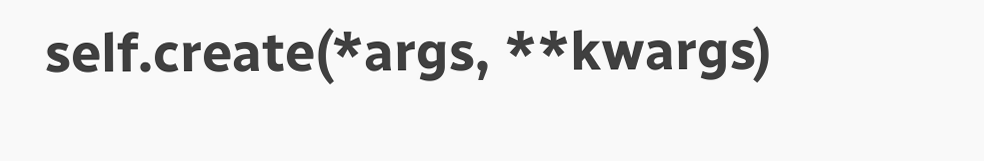self.create(*args, **kwargs)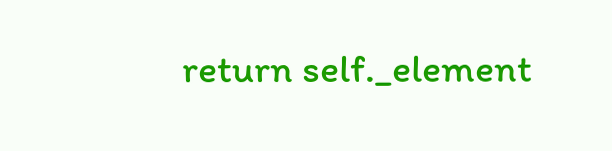return self._element